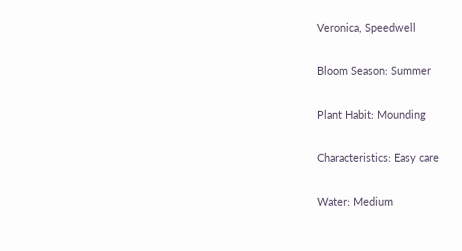Veronica, Speedwell

Bloom Season: Summer

Plant Habit: Mounding

Characteristics: Easy care

Water: Medium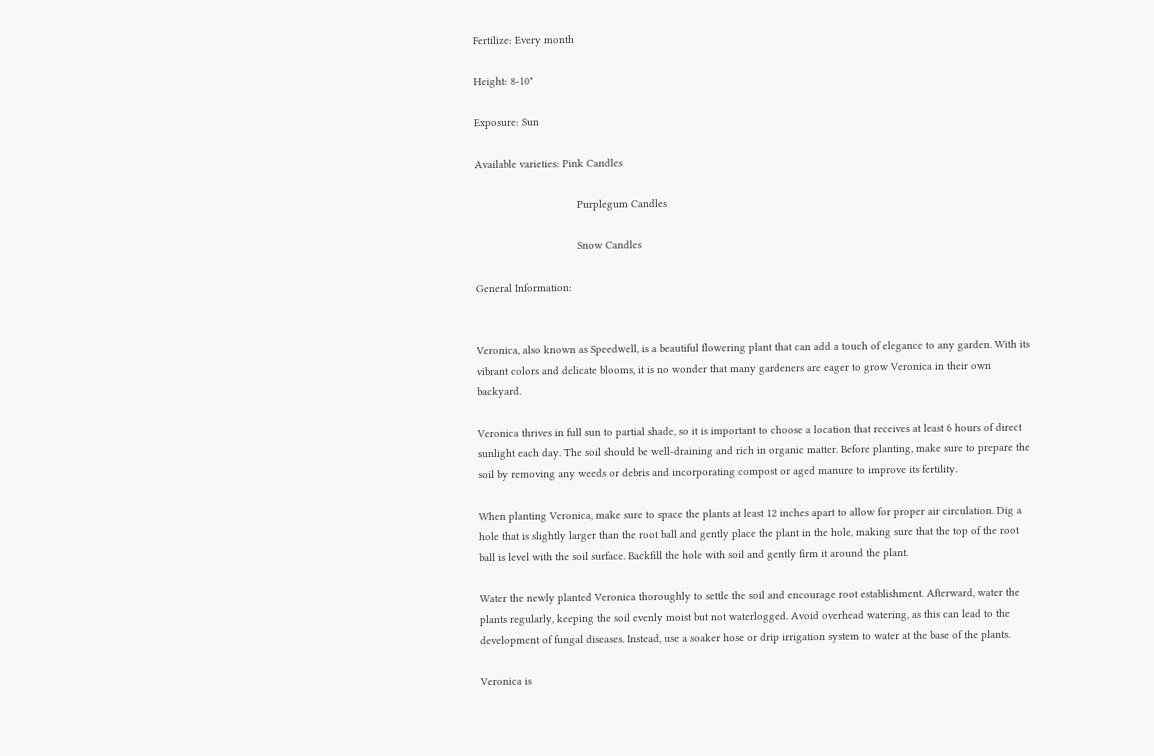Fertilize: Every month

Height: 8-10"

Exposure: Sun

Available varieties: Pink Candles

                                  Purplegum Candles

                                  Snow Candles

General Information:


Veronica, also known as Speedwell, is a beautiful flowering plant that can add a touch of elegance to any garden. With its vibrant colors and delicate blooms, it is no wonder that many gardeners are eager to grow Veronica in their own backyard.

Veronica thrives in full sun to partial shade, so it is important to choose a location that receives at least 6 hours of direct sunlight each day. The soil should be well-draining and rich in organic matter. Before planting, make sure to prepare the soil by removing any weeds or debris and incorporating compost or aged manure to improve its fertility.

When planting Veronica, make sure to space the plants at least 12 inches apart to allow for proper air circulation. Dig a hole that is slightly larger than the root ball and gently place the plant in the hole, making sure that the top of the root ball is level with the soil surface. Backfill the hole with soil and gently firm it around the plant.

Water the newly planted Veronica thoroughly to settle the soil and encourage root establishment. Afterward, water the plants regularly, keeping the soil evenly moist but not waterlogged. Avoid overhead watering, as this can lead to the development of fungal diseases. Instead, use a soaker hose or drip irrigation system to water at the base of the plants.

Veronica is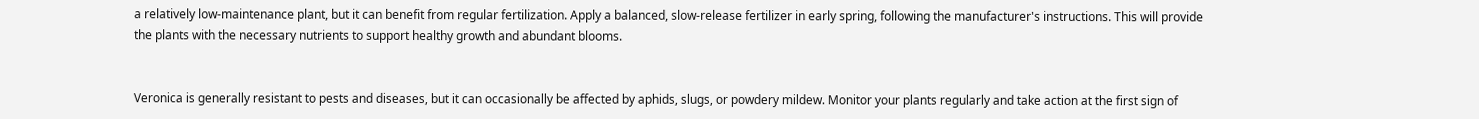a relatively low-maintenance plant, but it can benefit from regular fertilization. Apply a balanced, slow-release fertilizer in early spring, following the manufacturer's instructions. This will provide the plants with the necessary nutrients to support healthy growth and abundant blooms.


Veronica is generally resistant to pests and diseases, but it can occasionally be affected by aphids, slugs, or powdery mildew. Monitor your plants regularly and take action at the first sign of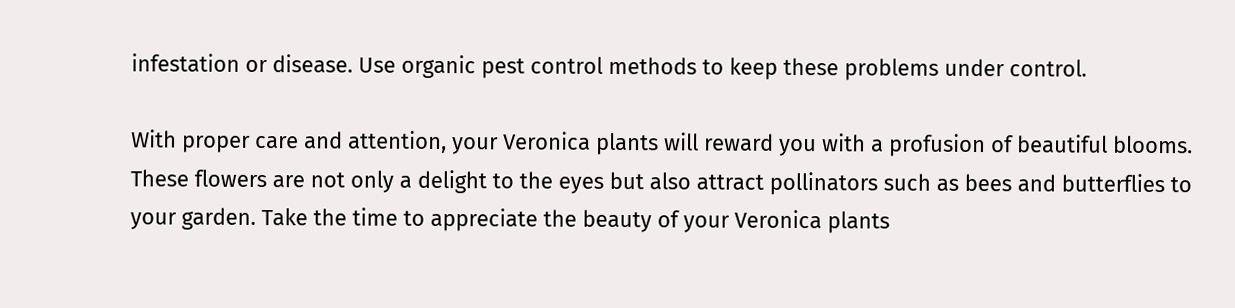infestation or disease. Use organic pest control methods to keep these problems under control.

With proper care and attention, your Veronica plants will reward you with a profusion of beautiful blooms. These flowers are not only a delight to the eyes but also attract pollinators such as bees and butterflies to your garden. Take the time to appreciate the beauty of your Veronica plants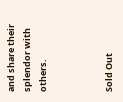and share their splendor with others.



Sold Out